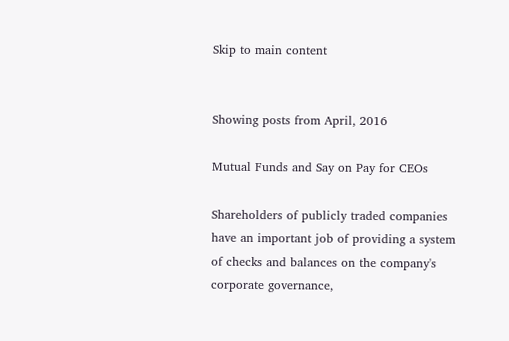Skip to main content


Showing posts from April, 2016

Mutual Funds and Say on Pay for CEOs

Shareholders of publicly traded companies have an important job of providing a system of checks and balances on the company's corporate governance,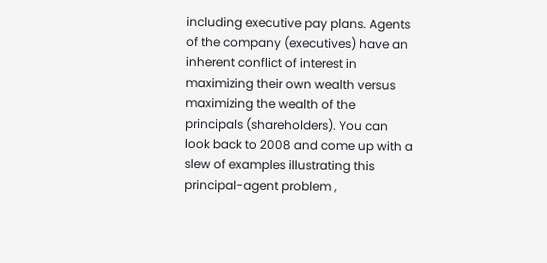including executive pay plans. Agents of the company (executives) have an inherent conflict of interest in maximizing their own wealth versus maximizing the wealth of the principals (shareholders). You can look back to 2008 and come up with a slew of examples illustrating this principal-agent problem ,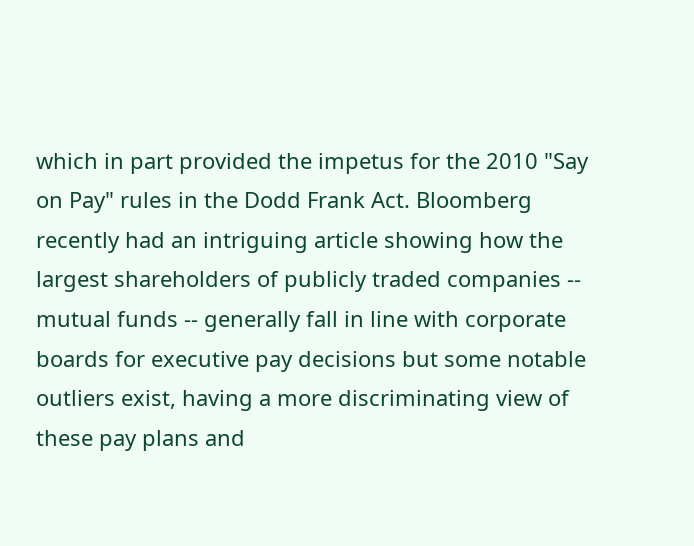which in part provided the impetus for the 2010 "Say on Pay" rules in the Dodd Frank Act. Bloomberg recently had an intriguing article showing how the largest shareholders of publicly traded companies -- mutual funds -- generally fall in line with corporate boards for executive pay decisions but some notable outliers exist, having a more discriminating view of these pay plans and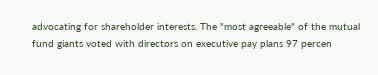advocating for shareholder interests. The "most agreeable" of the mutual fund giants voted with directors on executive pay plans 97 percen